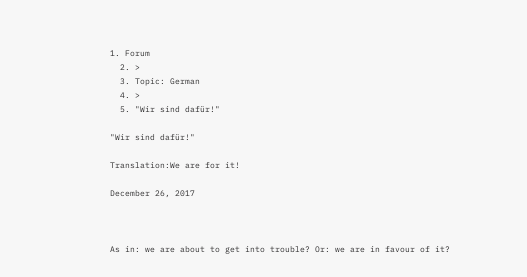1. Forum
  2. >
  3. Topic: German
  4. >
  5. "Wir sind dafür!"

"Wir sind dafür!"

Translation:We are for it!

December 26, 2017



As in: we are about to get into trouble? Or: we are in favour of it?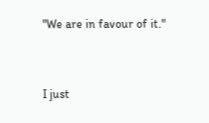"We are in favour of it."


I just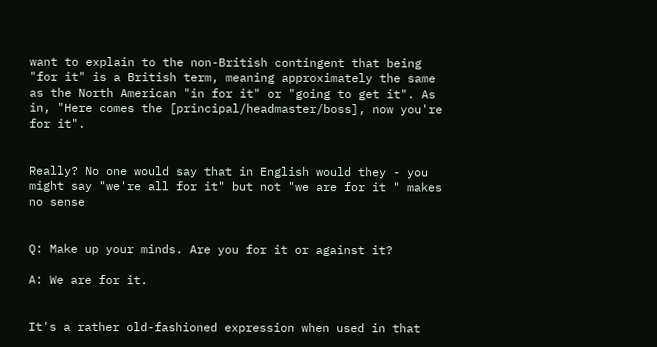want to explain to the non-British contingent that being "for it" is a British term, meaning approximately the same as the North American "in for it" or "going to get it". As in, "Here comes the [principal/headmaster/boss], now you're for it".


Really? No one would say that in English would they - you might say "we're all for it" but not "we are for it " makes no sense


Q: Make up your minds. Are you for it or against it?

A: We are for it.


It's a rather old-fashioned expression when used in that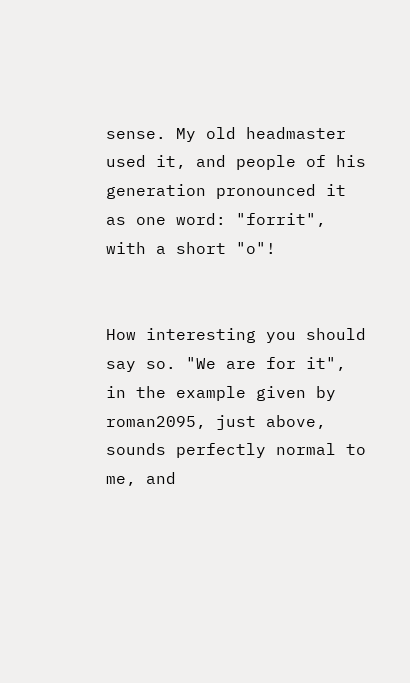sense. My old headmaster used it, and people of his generation pronounced it as one word: "forrit", with a short "o"!


How interesting you should say so. "We are for it", in the example given by roman2095, just above, sounds perfectly normal to me, and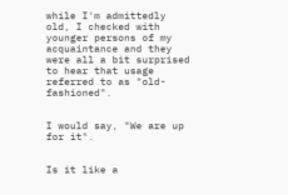while I'm admittedly old, I checked with younger persons of my acquaintance and they were all a bit surprised to hear that usage referred to as "old-fashioned".


I would say, "We are up for it".


Is it like a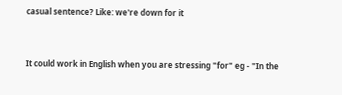casual sentence? Like: we're down for it


It could work in English when you are stressing "for" eg - "In the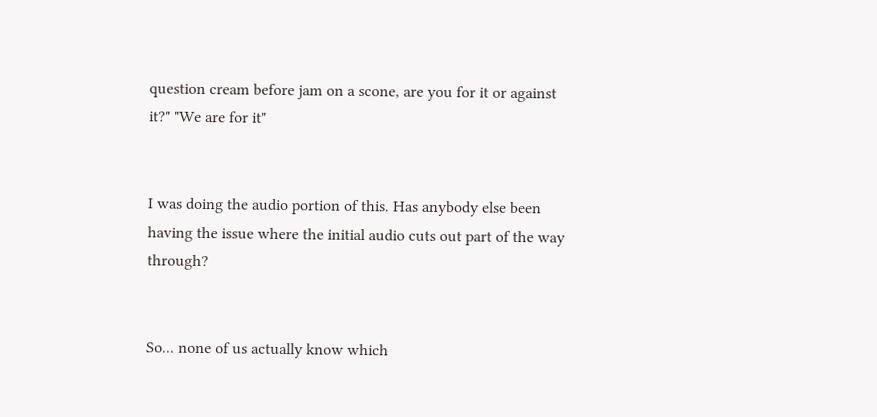question cream before jam on a scone, are you for it or against it?" "We are for it"


I was doing the audio portion of this. Has anybody else been having the issue where the initial audio cuts out part of the way through?


So... none of us actually know which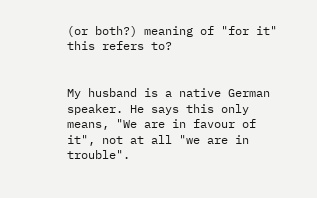(or both?) meaning of "for it" this refers to?


My husband is a native German speaker. He says this only means, "We are in favour of it", not at all "we are in trouble".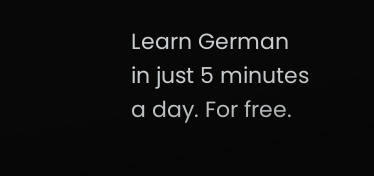Learn German in just 5 minutes a day. For free.